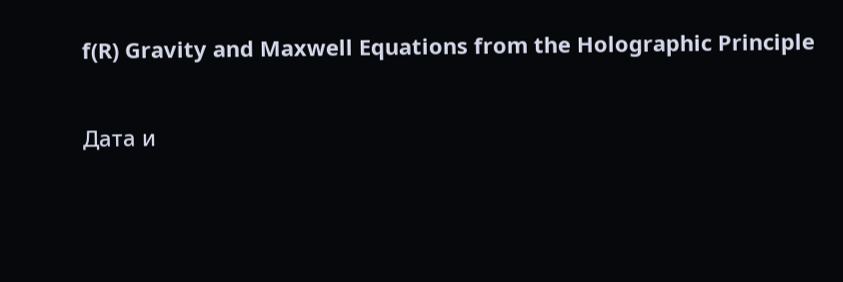f(R) Gravity and Maxwell Equations from the Holographic Principle

Дата и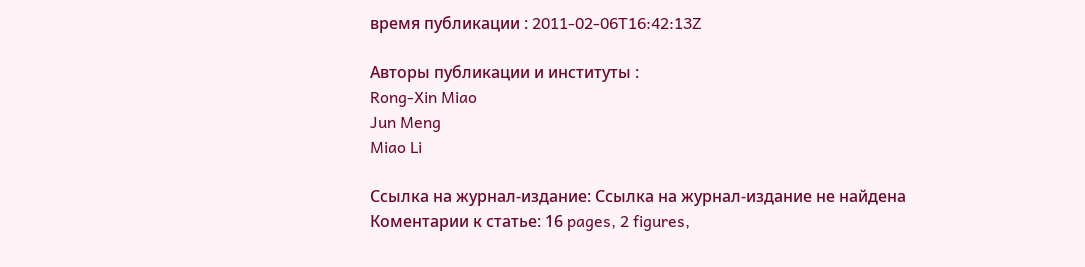время публикации : 2011-02-06T16:42:13Z

Авторы публикации и институты :
Rong-Xin Miao
Jun Meng
Miao Li

Ссылка на журнал-издание: Ссылка на журнал-издание не найдена
Коментарии к cтатье: 16 pages, 2 figures,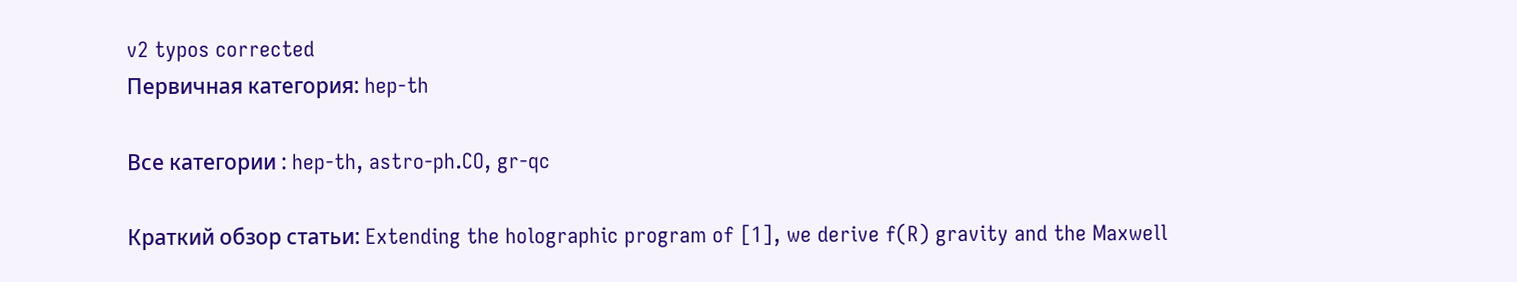v2 typos corrected
Первичная категория: hep-th

Все категории : hep-th, astro-ph.CO, gr-qc

Краткий обзор статьи: Extending the holographic program of [1], we derive f(R) gravity and the Maxwell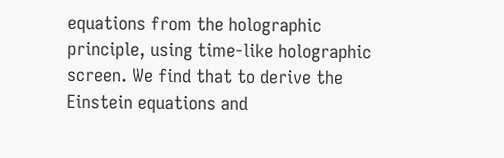equations from the holographic principle, using time-like holographic screen. We find that to derive the Einstein equations and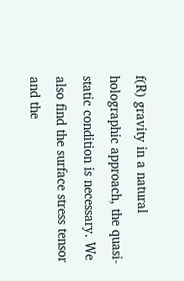f(R) gravity in a natural holographic approach, the quasi-static condition is necessary. We also find the surface stress tensor and the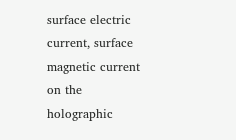surface electric current, surface magnetic current on the holographic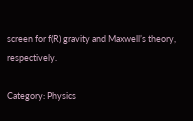screen for f(R) gravity and Maxwell’s theory, respectively.

Category: Physics